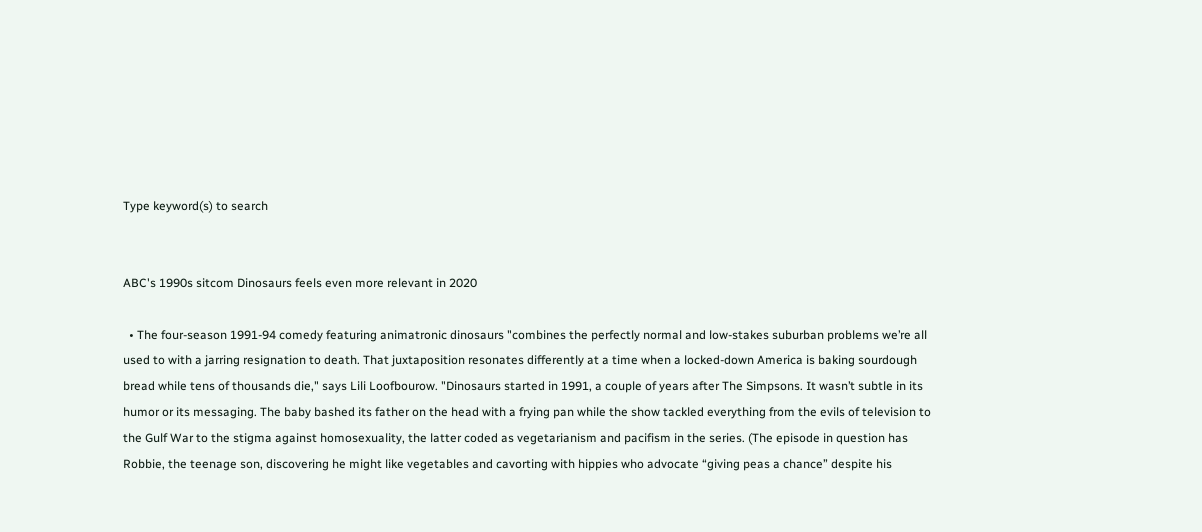Type keyword(s) to search


ABC's 1990s sitcom Dinosaurs feels even more relevant in 2020

  • The four-season 1991-94 comedy featuring animatronic dinosaurs "combines the perfectly normal and low-stakes suburban problems we’re all used to with a jarring resignation to death. That juxtaposition resonates differently at a time when a locked-down America is baking sourdough bread while tens of thousands die," says Lili Loofbourow. "Dinosaurs started in 1991, a couple of years after The Simpsons. It wasn’t subtle in its humor or its messaging. The baby bashed its father on the head with a frying pan while the show tackled everything from the evils of television to the Gulf War to the stigma against homosexuality, the latter coded as vegetarianism and pacifism in the series. (The episode in question has Robbie, the teenage son, discovering he might like vegetables and cavorting with hippies who advocate “giving peas a chance” despite his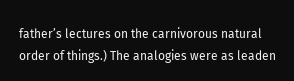father’s lectures on the carnivorous natural order of things.) The analogies were as leaden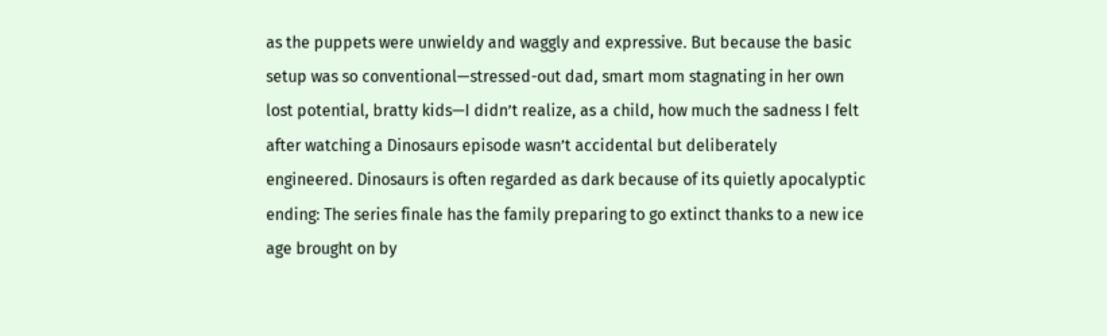as the puppets were unwieldy and waggly and expressive. But because the basic setup was so conventional—stressed-out dad, smart mom stagnating in her own lost potential, bratty kids—I didn’t realize, as a child, how much the sadness I felt after watching a Dinosaurs episode wasn’t accidental but deliberately engineered. Dinosaurs is often regarded as dark because of its quietly apocalyptic ending: The series finale has the family preparing to go extinct thanks to a new ice age brought on by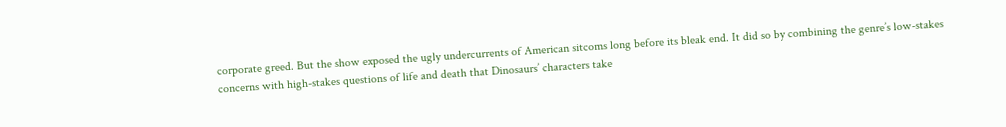corporate greed. But the show exposed the ugly undercurrents of American sitcoms long before its bleak end. It did so by combining the genre’s low-stakes concerns with high-stakes questions of life and death that Dinosaurs’ characters take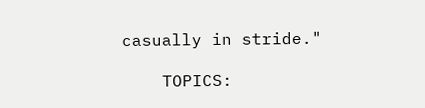casually in stride."

    TOPICS: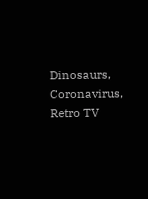Dinosaurs, Coronavirus, Retro TV